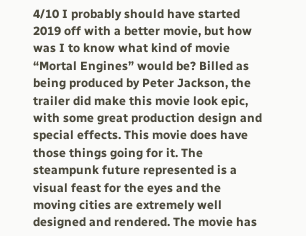4/10 I probably should have started 2019 off with a better movie, but how was I to know what kind of movie “Mortal Engines” would be? Billed as being produced by Peter Jackson, the trailer did make this movie look epic, with some great production design and special effects. This movie does have those things going for it. The steampunk future represented is a visual feast for the eyes and the moving cities are extremely well designed and rendered. The movie has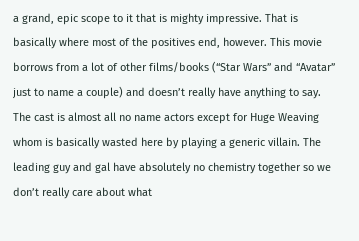a grand, epic scope to it that is mighty impressive. That is basically where most of the positives end, however. This movie borrows from a lot of other films/books (“Star Wars” and “Avatar” just to name a couple) and doesn’t really have anything to say. The cast is almost all no name actors except for Huge Weaving whom is basically wasted here by playing a generic villain. The leading guy and gal have absolutely no chemistry together so we don’t really care about what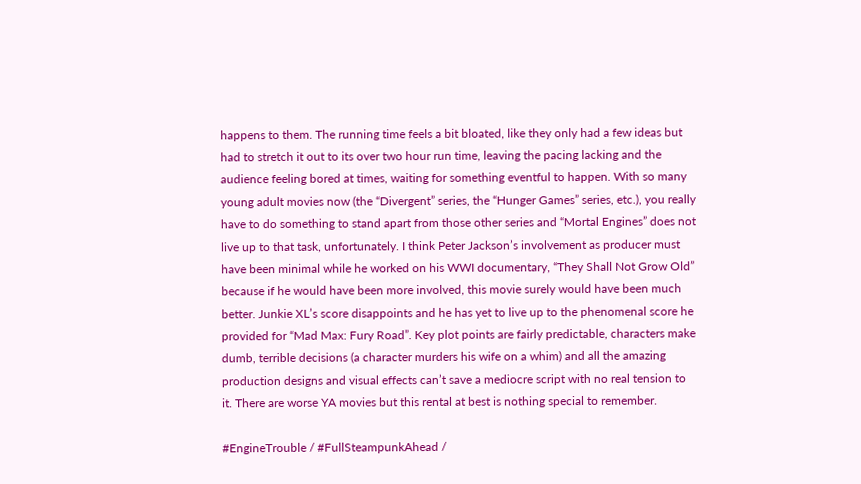happens to them. The running time feels a bit bloated, like they only had a few ideas but had to stretch it out to its over two hour run time, leaving the pacing lacking and the audience feeling bored at times, waiting for something eventful to happen. With so many young adult movies now (the “Divergent” series, the “Hunger Games” series, etc.), you really have to do something to stand apart from those other series and “Mortal Engines” does not live up to that task, unfortunately. I think Peter Jackson’s involvement as producer must have been minimal while he worked on his WWI documentary, “They Shall Not Grow Old” because if he would have been more involved, this movie surely would have been much better. Junkie XL’s score disappoints and he has yet to live up to the phenomenal score he provided for “Mad Max: Fury Road”. Key plot points are fairly predictable, characters make dumb, terrible decisions (a character murders his wife on a whim) and all the amazing production designs and visual effects can’t save a mediocre script with no real tension to it. There are worse YA movies but this rental at best is nothing special to remember.

#EngineTrouble / #FullSteampunkAhead /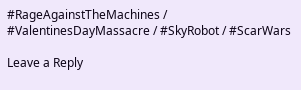#RageAgainstTheMachines / #ValentinesDayMassacre / #SkyRobot / #ScarWars

Leave a Reply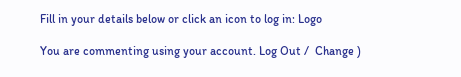Fill in your details below or click an icon to log in: Logo

You are commenting using your account. Log Out /  Change )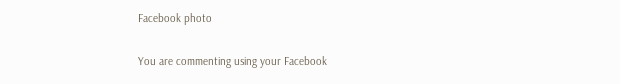Facebook photo

You are commenting using your Facebook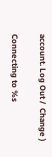account. Log Out /  Change )

Connecting to %s